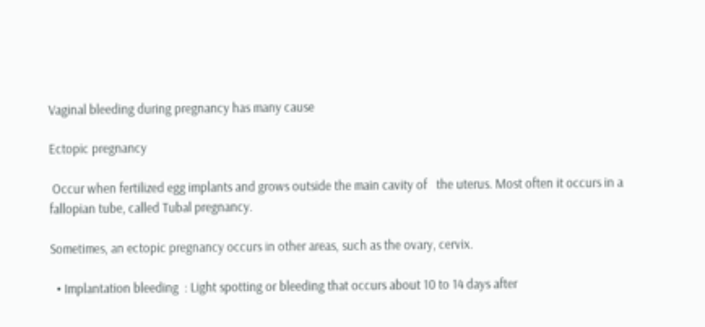Vaginal bleeding during pregnancy has many cause

Ectopic pregnancy

 Occur when fertilized egg implants and grows outside the main cavity of   the uterus. Most often it occurs in a fallopian tube, called Tubal pregnancy.

Sometimes, an ectopic pregnancy occurs in other areas, such as the ovary, cervix.

  • Implantation bleeding  : Light spotting or bleeding that occurs about 10 to 14 days after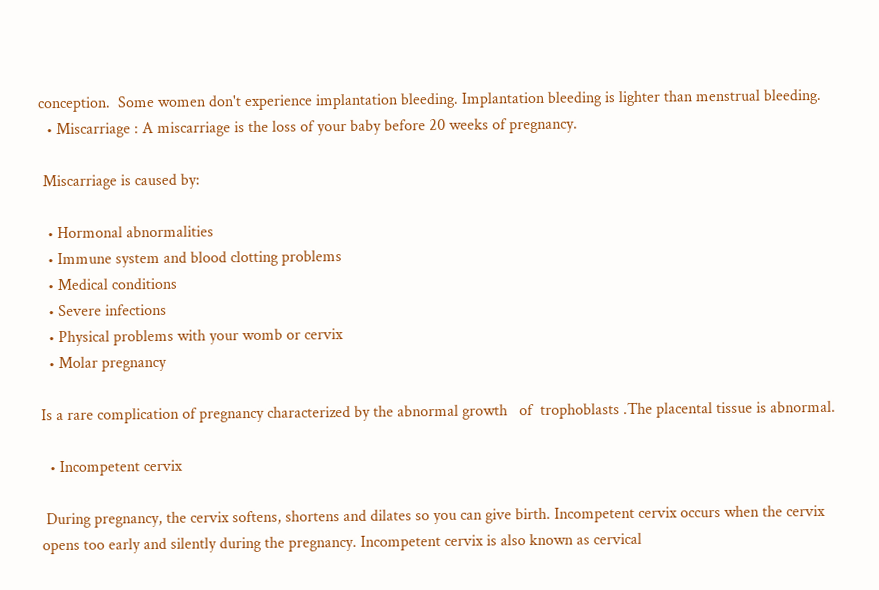conception.  Some women don't experience implantation bleeding. Implantation bleeding is lighter than menstrual bleeding.
  • Miscarriage : A miscarriage is the loss of your baby before 20 weeks of pregnancy.

 Miscarriage is caused by:

  • Hormonal abnormalities
  • Immune system and blood clotting problems
  • Medical conditions
  • Severe infections
  • Physical problems with your womb or cervix
  • Molar pregnancy

Is a rare complication of pregnancy characterized by the abnormal growth   of  trophoblasts .The placental tissue is abnormal.

  • Incompetent cervix

 During pregnancy, the cervix softens, shortens and dilates so you can give birth. Incompetent cervix occurs when the cervix opens too early and silently during the pregnancy. Incompetent cervix is also known as cervical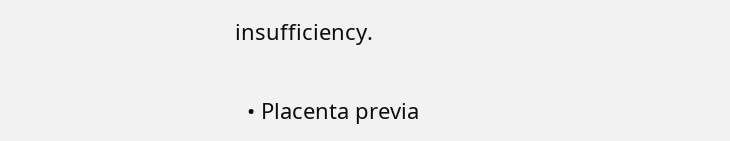insufficiency.

  • Placenta previa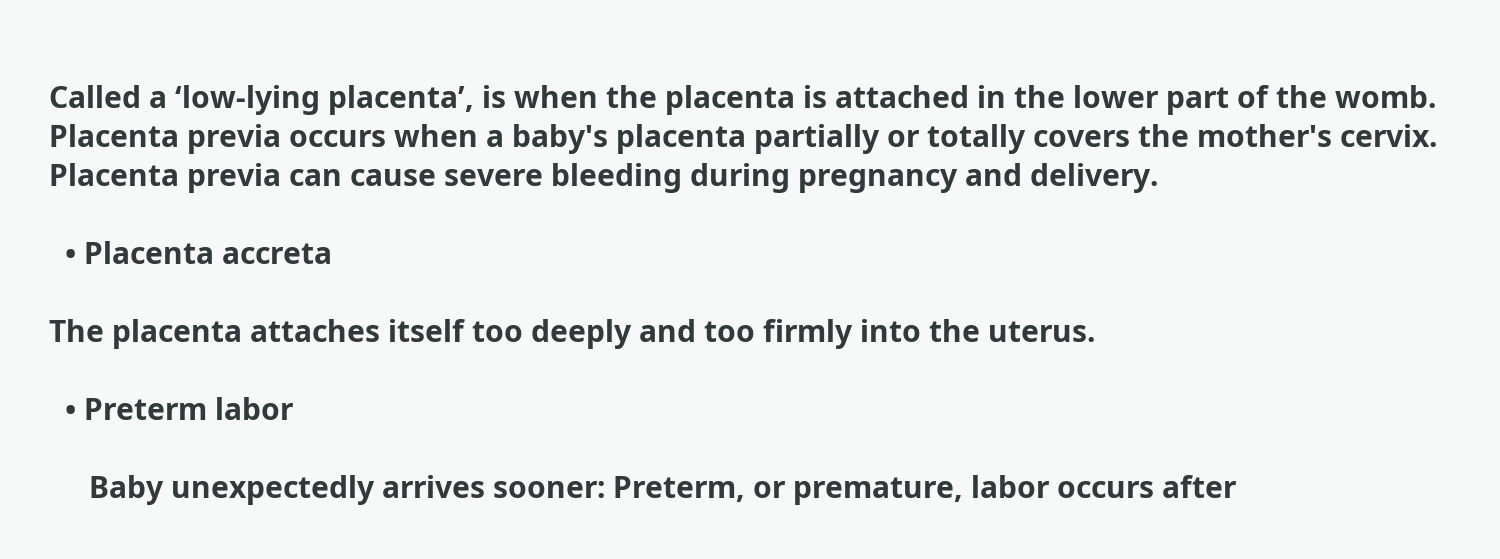Called a ‘low-lying placenta’, is when the placenta is attached in the lower part of the womb. Placenta previa occurs when a baby's placenta partially or totally covers the mother's cervix. Placenta previa can cause severe bleeding during pregnancy and delivery.

  • Placenta accreta

The placenta attaches itself too deeply and too firmly into the uterus.

  • Preterm labor

     Baby unexpectedly arrives sooner: Preterm, or premature, labor occurs after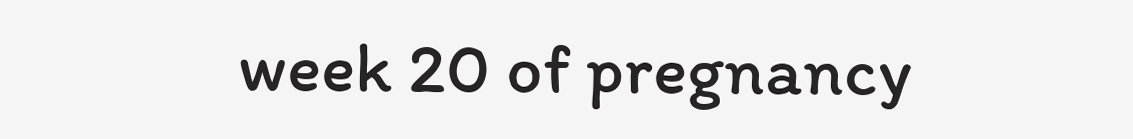week 20 of pregnancy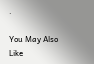.

You May Also Like